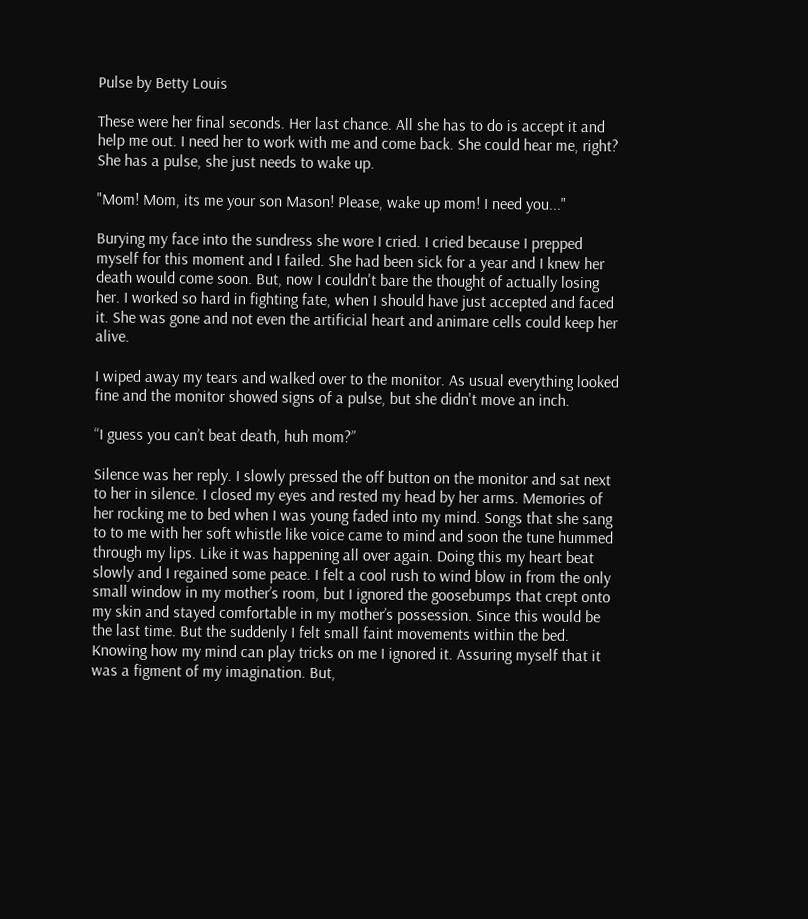Pulse by Betty Louis

These were her final seconds. Her last chance. All she has to do is accept it and help me out. I need her to work with me and come back. She could hear me, right? She has a pulse, she just needs to wake up.

"Mom! Mom, its me your son Mason! Please, wake up mom! I need you..."

Burying my face into the sundress she wore I cried. I cried because I prepped myself for this moment and I failed. She had been sick for a year and I knew her death would come soon. But, now I couldn't bare the thought of actually losing her. I worked so hard in fighting fate, when I should have just accepted and faced it. She was gone and not even the artificial heart and animare cells could keep her alive.

I wiped away my tears and walked over to the monitor. As usual everything looked fine and the monitor showed signs of a pulse, but she didn't move an inch.

“I guess you can’t beat death, huh mom?”

Silence was her reply. I slowly pressed the off button on the monitor and sat next to her in silence. I closed my eyes and rested my head by her arms. Memories of her rocking me to bed when I was young faded into my mind. Songs that she sang to to me with her soft whistle like voice came to mind and soon the tune hummed through my lips. Like it was happening all over again. Doing this my heart beat slowly and I regained some peace. I felt a cool rush to wind blow in from the only small window in my mother’s room, but I ignored the goosebumps that crept onto my skin and stayed comfortable in my mother’s possession. Since this would be the last time. But the suddenly I felt small faint movements within the bed. Knowing how my mind can play tricks on me I ignored it. Assuring myself that it was a figment of my imagination. But,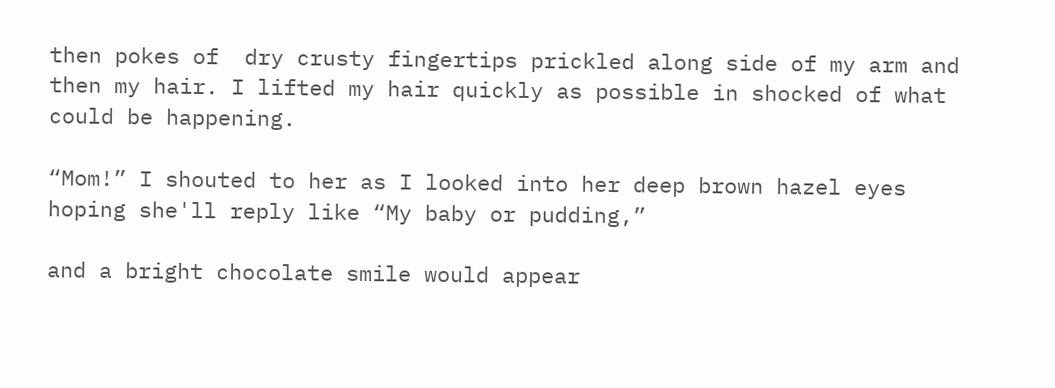then pokes of  dry crusty fingertips prickled along side of my arm and then my hair. I lifted my hair quickly as possible in shocked of what could be happening.

“Mom!” I shouted to her as I looked into her deep brown hazel eyes hoping she'll reply like “My baby or pudding,”

and a bright chocolate smile would appear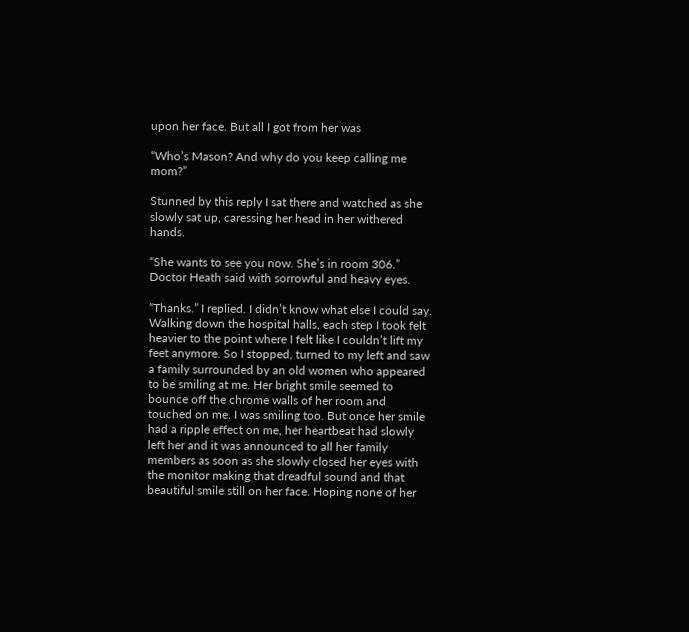upon her face. But all I got from her was

“Who’s Mason? And why do you keep calling me mom?”

Stunned by this reply I sat there and watched as she slowly sat up, caressing her head in her withered hands.

“She wants to see you now. She’s in room 306.”  Doctor Heath said with sorrowful and heavy eyes.

“Thanks.” I replied. I didn’t know what else I could say. Walking down the hospital halls, each step I took felt heavier to the point where I felt like I couldn’t lift my feet anymore. So I stopped, turned to my left and saw a family surrounded by an old women who appeared to be smiling at me. Her bright smile seemed to bounce off the chrome walls of her room and touched on me. I was smiling too. But once her smile had a ripple effect on me, her heartbeat had slowly left her and it was announced to all her family members as soon as she slowly closed her eyes with the monitor making that dreadful sound and that beautiful smile still on her face. Hoping none of her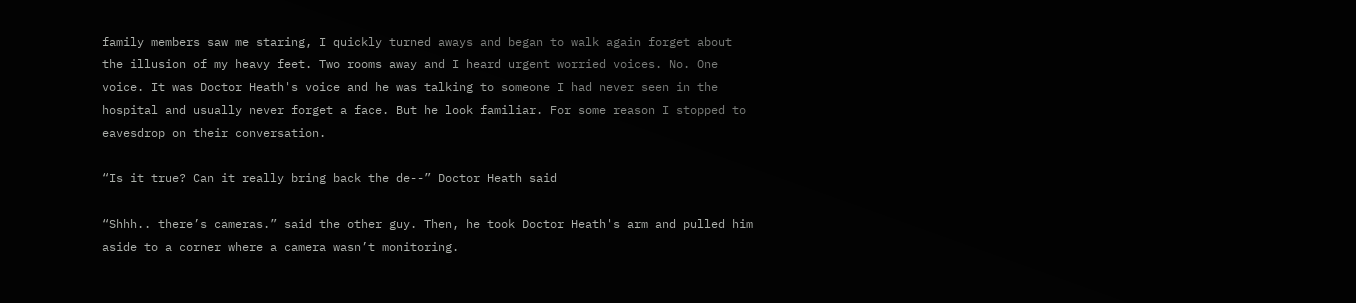family members saw me staring, I quickly turned aways and began to walk again forget about the illusion of my heavy feet. Two rooms away and I heard urgent worried voices. No. One voice. It was Doctor Heath's voice and he was talking to someone I had never seen in the hospital and usually never forget a face. But he look familiar. For some reason I stopped to eavesdrop on their conversation.

“Is it true? Can it really bring back the de--” Doctor Heath said

“Shhh.. there’s cameras.” said the other guy. Then, he took Doctor Heath's arm and pulled him aside to a corner where a camera wasn’t monitoring.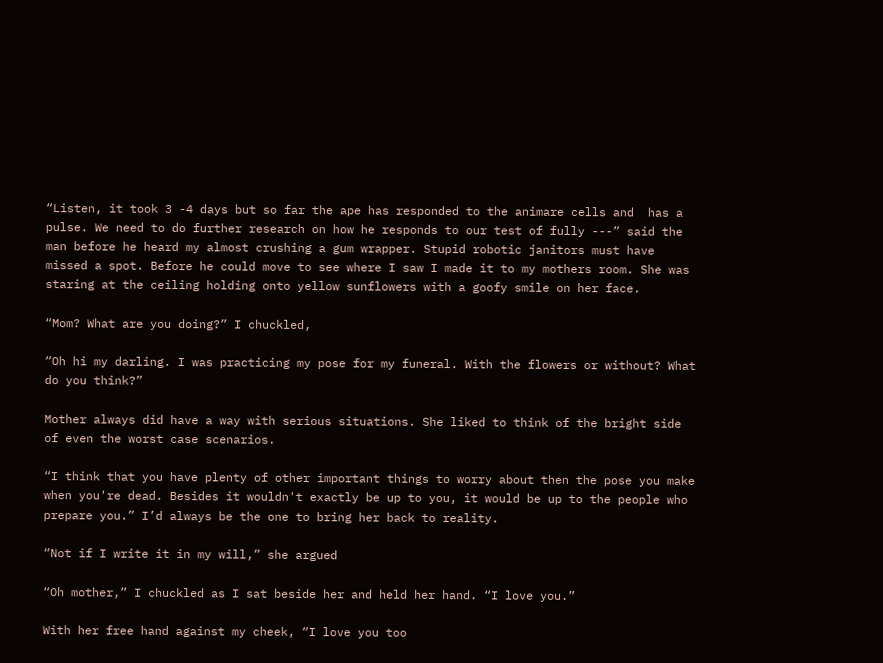“Listen, it took 3 -4 days but so far the ape has responded to the animare cells and  has a pulse. We need to do further research on how he responds to our test of fully ---” said the man before he heard my almost crushing a gum wrapper. Stupid robotic janitors must have missed a spot. Before he could move to see where I saw I made it to my mothers room. She was staring at the ceiling holding onto yellow sunflowers with a goofy smile on her face.

“Mom? What are you doing?” I chuckled,

“Oh hi my darling. I was practicing my pose for my funeral. With the flowers or without? What do you think?”

Mother always did have a way with serious situations. She liked to think of the bright side of even the worst case scenarios.

“I think that you have plenty of other important things to worry about then the pose you make when you're dead. Besides it wouldn't exactly be up to you, it would be up to the people who prepare you.” I’d always be the one to bring her back to reality.

“Not if I write it in my will,” she argued

“Oh mother,” I chuckled as I sat beside her and held her hand. “I love you.”

With her free hand against my cheek, “I love you too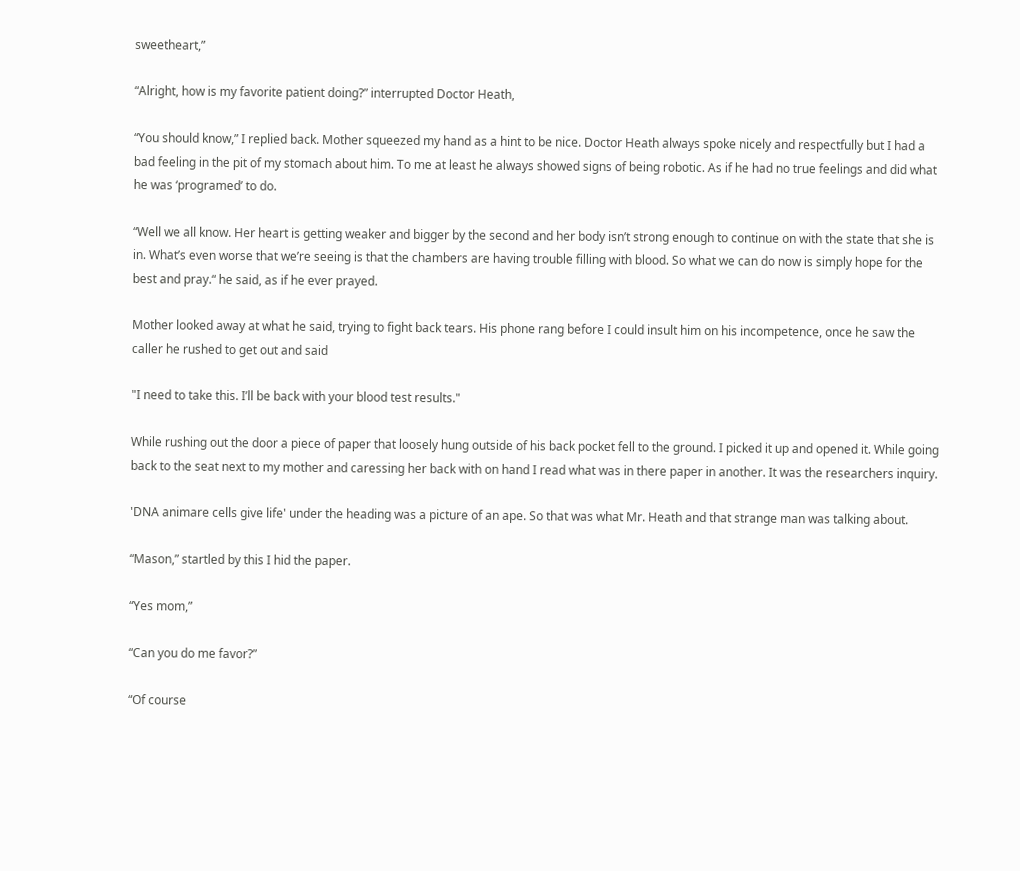sweetheart,”

“Alright, how is my favorite patient doing?” interrupted Doctor Heath,

“You should know,” I replied back. Mother squeezed my hand as a hint to be nice. Doctor Heath always spoke nicely and respectfully but I had a bad feeling in the pit of my stomach about him. To me at least he always showed signs of being robotic. As if he had no true feelings and did what he was ‘programed’ to do.

“Well we all know. Her heart is getting weaker and bigger by the second and her body isn’t strong enough to continue on with the state that she is in. What’s even worse that we’re seeing is that the chambers are having trouble filling with blood. So what we can do now is simply hope for the best and pray.“ he said, as if he ever prayed.

Mother looked away at what he said, trying to fight back tears. His phone rang before I could insult him on his incompetence, once he saw the caller he rushed to get out and said

"I need to take this. I’ll be back with your blood test results."

While rushing out the door a piece of paper that loosely hung outside of his back pocket fell to the ground. I picked it up and opened it. While going back to the seat next to my mother and caressing her back with on hand I read what was in there paper in another. It was the researchers inquiry.

'DNA animare cells give life' under the heading was a picture of an ape. So that was what Mr. Heath and that strange man was talking about.

“Mason,” startled by this I hid the paper.

“Yes mom,”

“Can you do me favor?”

“Of course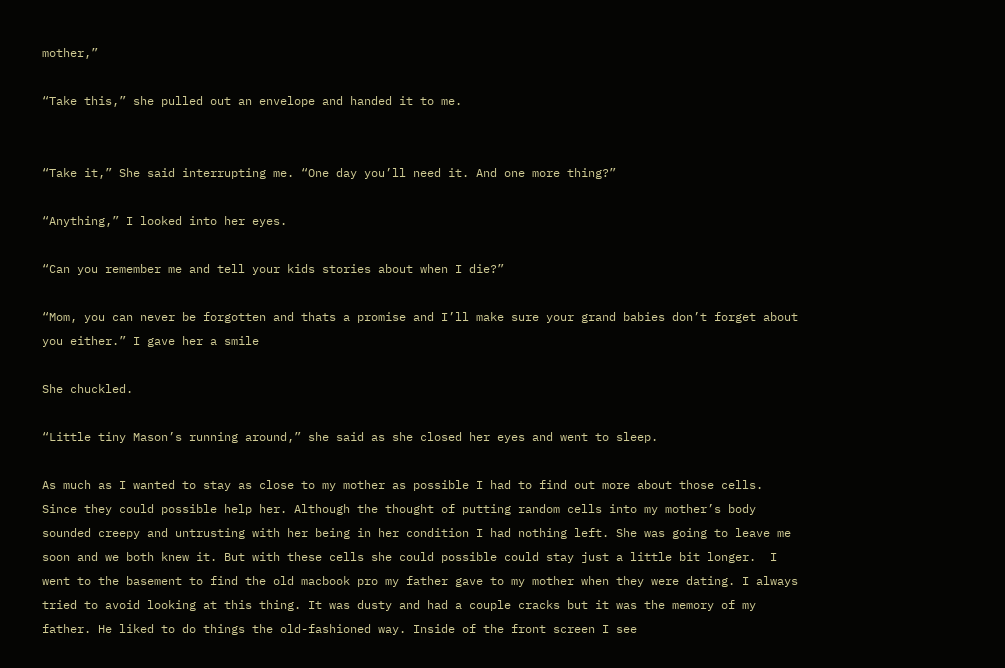mother,”

“Take this,” she pulled out an envelope and handed it to me.


“Take it,” She said interrupting me. “One day you’ll need it. And one more thing?”

“Anything,” I looked into her eyes.

“Can you remember me and tell your kids stories about when I die?”

“Mom, you can never be forgotten and thats a promise and I’ll make sure your grand babies don’t forget about you either.” I gave her a smile

She chuckled.

“Little tiny Mason’s running around,” she said as she closed her eyes and went to sleep.

As much as I wanted to stay as close to my mother as possible I had to find out more about those cells. Since they could possible help her. Although the thought of putting random cells into my mother’s body sounded creepy and untrusting with her being in her condition I had nothing left. She was going to leave me soon and we both knew it. But with these cells she could possible could stay just a little bit longer.  I went to the basement to find the old macbook pro my father gave to my mother when they were dating. I always tried to avoid looking at this thing. It was dusty and had a couple cracks but it was the memory of my father. He liked to do things the old-fashioned way. Inside of the front screen I see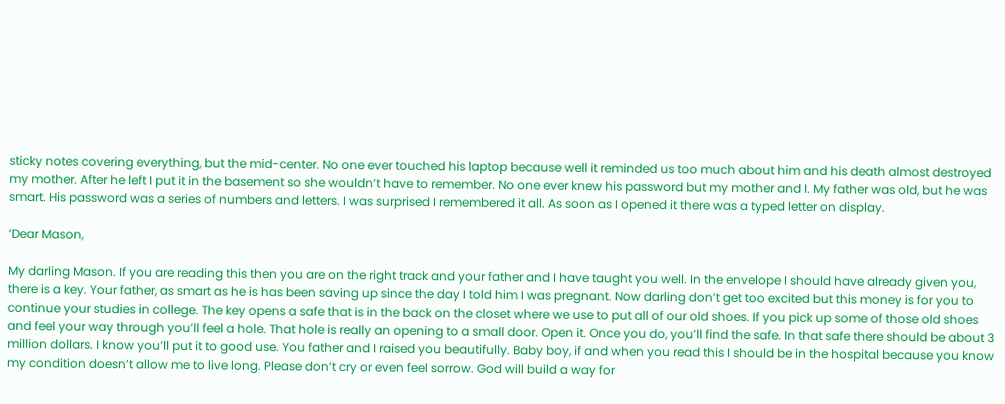sticky notes covering everything, but the mid-center. No one ever touched his laptop because well it reminded us too much about him and his death almost destroyed my mother. After he left I put it in the basement so she wouldn’t have to remember. No one ever knew his password but my mother and I. My father was old, but he was smart. His password was a series of numbers and letters. I was surprised I remembered it all. As soon as I opened it there was a typed letter on display.

‘Dear Mason,

My darling Mason. If you are reading this then you are on the right track and your father and I have taught you well. In the envelope I should have already given you, there is a key. Your father, as smart as he is has been saving up since the day I told him I was pregnant. Now darling don’t get too excited but this money is for you to continue your studies in college. The key opens a safe that is in the back on the closet where we use to put all of our old shoes. If you pick up some of those old shoes and feel your way through you’ll feel a hole. That hole is really an opening to a small door. Open it. Once you do, you’ll find the safe. In that safe there should be about 3 million dollars. I know you’ll put it to good use. You father and I raised you beautifully. Baby boy, if and when you read this I should be in the hospital because you know my condition doesn’t allow me to live long. Please don’t cry or even feel sorrow. God will build a way for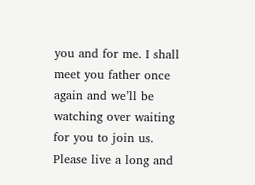you and for me. I shall meet you father once again and we’ll be watching over waiting for you to join us. Please live a long and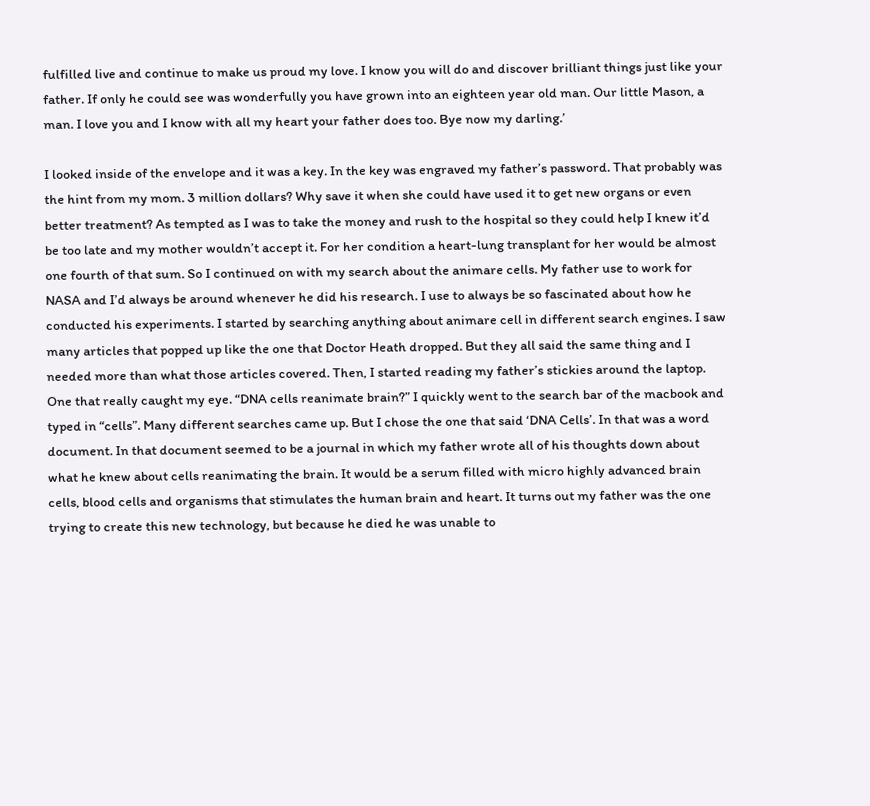fulfilled live and continue to make us proud my love. I know you will do and discover brilliant things just like your father. If only he could see was wonderfully you have grown into an eighteen year old man. Our little Mason, a man. I love you and I know with all my heart your father does too. Bye now my darling.’

I looked inside of the envelope and it was a key. In the key was engraved my father’s password. That probably was the hint from my mom. 3 million dollars? Why save it when she could have used it to get new organs or even better treatment? As tempted as I was to take the money and rush to the hospital so they could help I knew it’d be too late and my mother wouldn’t accept it. For her condition a heart-lung transplant for her would be almost one fourth of that sum. So I continued on with my search about the animare cells. My father use to work for NASA and I’d always be around whenever he did his research. I use to always be so fascinated about how he conducted his experiments. I started by searching anything about animare cell in different search engines. I saw many articles that popped up like the one that Doctor Heath dropped. But they all said the same thing and I needed more than what those articles covered. Then, I started reading my father’s stickies around the laptop. One that really caught my eye. “DNA cells reanimate brain?” I quickly went to the search bar of the macbook and typed in “cells”. Many different searches came up. But I chose the one that said ‘DNA Cells’. In that was a word document. In that document seemed to be a journal in which my father wrote all of his thoughts down about what he knew about cells reanimating the brain. It would be a serum filled with micro highly advanced brain cells, blood cells and organisms that stimulates the human brain and heart. It turns out my father was the one trying to create this new technology, but because he died he was unable to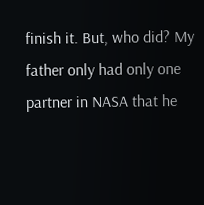finish it. But, who did? My father only had only one partner in NASA that he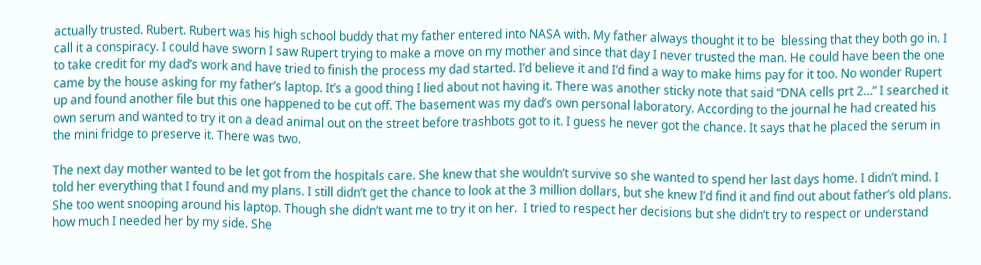actually trusted. Rubert. Rubert was his high school buddy that my father entered into NASA with. My father always thought it to be  blessing that they both go in. I call it a conspiracy. I could have sworn I saw Rupert trying to make a move on my mother and since that day I never trusted the man. He could have been the one to take credit for my dad’s work and have tried to finish the process my dad started. I’d believe it and I’d find a way to make hims pay for it too. No wonder Rupert came by the house asking for my father’s laptop. It’s a good thing I lied about not having it. There was another sticky note that said “DNA cells prt 2…” I searched it up and found another file but this one happened to be cut off. The basement was my dad’s own personal laboratory. According to the journal he had created his own serum and wanted to try it on a dead animal out on the street before trashbots got to it. I guess he never got the chance. It says that he placed the serum in the mini fridge to preserve it. There was two.

The next day mother wanted to be let got from the hospitals care. She knew that she wouldn’t survive so she wanted to spend her last days home. I didn’t mind. I told her everything that I found and my plans. I still didn’t get the chance to look at the 3 million dollars, but she knew I’d find it and find out about father’s old plans. She too went snooping around his laptop. Though she didn’t want me to try it on her.  I tried to respect her decisions but she didn’t try to respect or understand how much I needed her by my side. She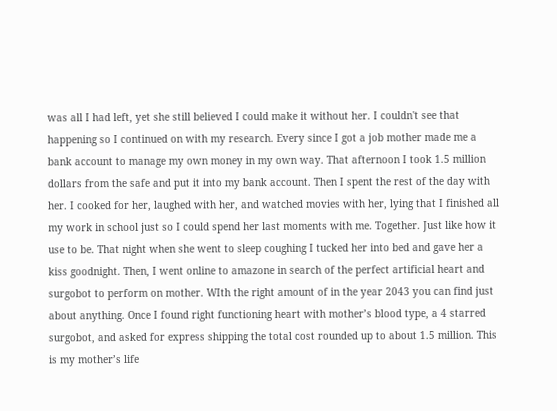was all I had left, yet she still believed I could make it without her. I couldn't see that happening so I continued on with my research. Every since I got a job mother made me a bank account to manage my own money in my own way. That afternoon I took 1.5 million dollars from the safe and put it into my bank account. Then I spent the rest of the day with her. I cooked for her, laughed with her, and watched movies with her, lying that I finished all my work in school just so I could spend her last moments with me. Together. Just like how it use to be. That night when she went to sleep coughing I tucked her into bed and gave her a kiss goodnight. Then, I went online to amazone in search of the perfect artificial heart and surgobot to perform on mother. WIth the right amount of in the year 2043 you can find just about anything. Once I found right functioning heart with mother’s blood type, a 4 starred surgobot, and asked for express shipping the total cost rounded up to about 1.5 million. This is my mother’s life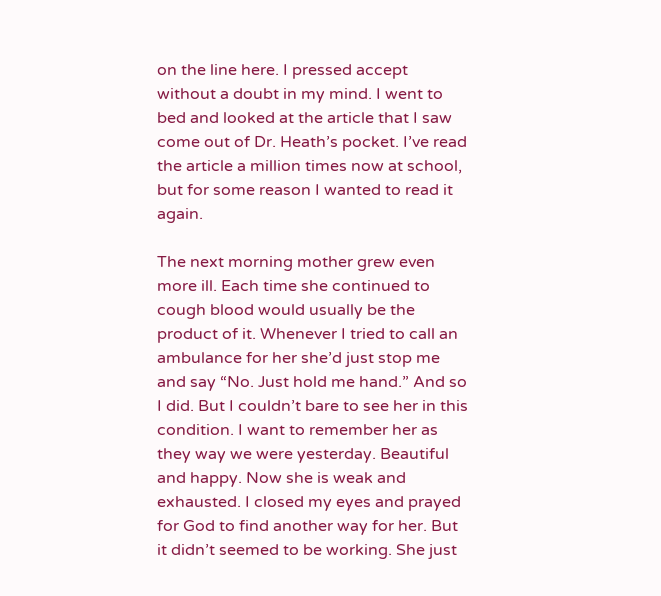on the line here. I pressed accept without a doubt in my mind. I went to bed and looked at the article that I saw come out of Dr. Heath’s pocket. I’ve read the article a million times now at school, but for some reason I wanted to read it again.

The next morning mother grew even more ill. Each time she continued to cough blood would usually be the product of it. Whenever I tried to call an ambulance for her she’d just stop me and say “No. Just hold me hand.” And so I did. But I couldn’t bare to see her in this condition. I want to remember her as they way we were yesterday. Beautiful and happy. Now she is weak and exhausted. I closed my eyes and prayed for God to find another way for her. But it didn’t seemed to be working. She just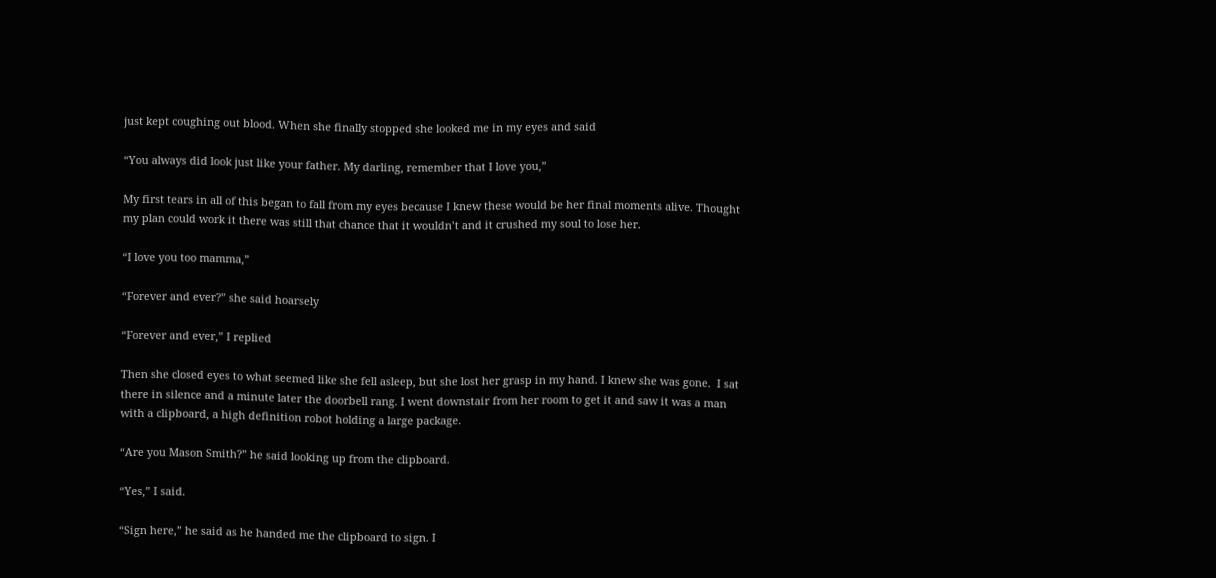just kept coughing out blood. When she finally stopped she looked me in my eyes and said

“You always did look just like your father. My darling, remember that I love you,”

My first tears in all of this began to fall from my eyes because I knew these would be her final moments alive. Thought my plan could work it there was still that chance that it wouldn’t and it crushed my soul to lose her.

“I love you too mamma,”

“Forever and ever?” she said hoarsely

“Forever and ever,” I replied

Then she closed eyes to what seemed like she fell asleep, but she lost her grasp in my hand. I knew she was gone.  I sat there in silence and a minute later the doorbell rang. I went downstair from her room to get it and saw it was a man with a clipboard, a high definition robot holding a large package.

“Are you Mason Smith?” he said looking up from the clipboard.

“Yes,” I said.

“Sign here,” he said as he handed me the clipboard to sign. I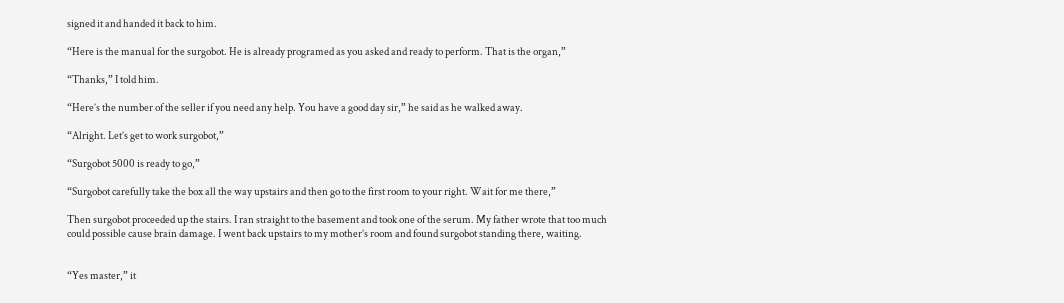signed it and handed it back to him.

“Here is the manual for the surgobot. He is already programed as you asked and ready to perform. That is the organ,”

“Thanks,” I told him.

“Here’s the number of the seller if you need any help. You have a good day sir,” he said as he walked away.

“Alright. Let’s get to work surgobot,”

“Surgobot 5000 is ready to go,”

“Surgobot carefully take the box all the way upstairs and then go to the first room to your right. Wait for me there,”

Then surgobot proceeded up the stairs. I ran straight to the basement and took one of the serum. My father wrote that too much could possible cause brain damage. I went back upstairs to my mother’s room and found surgobot standing there, waiting.


“Yes master,” it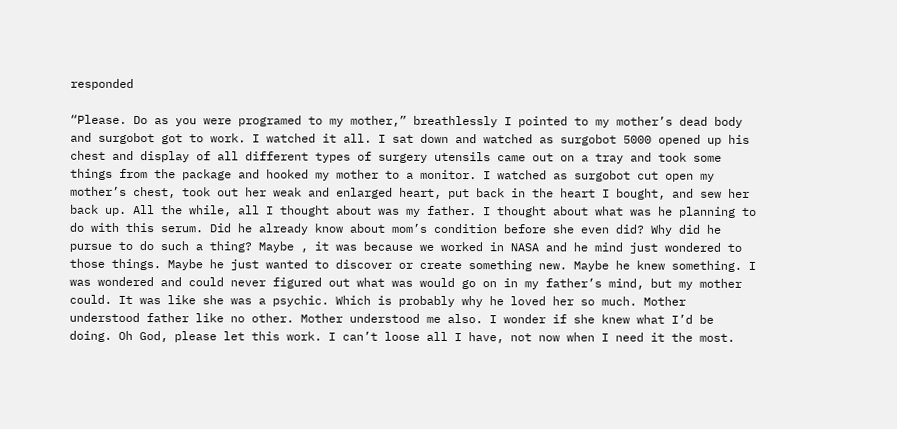responded

“Please. Do as you were programed to my mother,” breathlessly I pointed to my mother’s dead body and surgobot got to work. I watched it all. I sat down and watched as surgobot 5000 opened up his chest and display of all different types of surgery utensils came out on a tray and took some things from the package and hooked my mother to a monitor. I watched as surgobot cut open my mother’s chest, took out her weak and enlarged heart, put back in the heart I bought, and sew her back up. All the while, all I thought about was my father. I thought about what was he planning to do with this serum. Did he already know about mom’s condition before she even did? Why did he pursue to do such a thing? Maybe , it was because we worked in NASA and he mind just wondered to those things. Maybe he just wanted to discover or create something new. Maybe he knew something. I was wondered and could never figured out what was would go on in my father’s mind, but my mother could. It was like she was a psychic. Which is probably why he loved her so much. Mother understood father like no other. Mother understood me also. I wonder if she knew what I’d be doing. Oh God, please let this work. I can’t loose all I have, not now when I need it the most.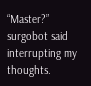“Master?” surgobot said interrupting my thoughts.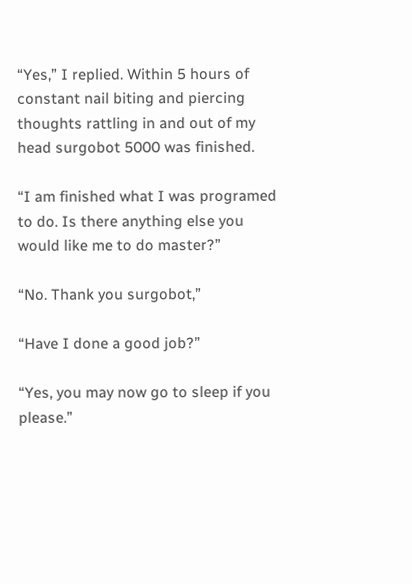“Yes,” I replied. Within 5 hours of constant nail biting and piercing thoughts rattling in and out of my head surgobot 5000 was finished.

“I am finished what I was programed to do. Is there anything else you would like me to do master?”

“No. Thank you surgobot,”

“Have I done a good job?”

“Yes, you may now go to sleep if you please.”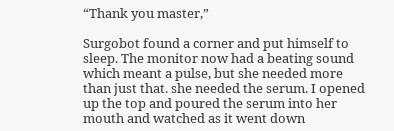“Thank you master,”

Surgobot found a corner and put himself to sleep. The monitor now had a beating sound which meant a pulse, but she needed more than just that. she needed the serum. I opened up the top and poured the serum into her mouth and watched as it went down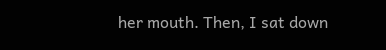her mouth. Then, I sat down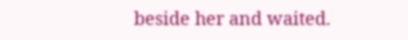beside her and waited.